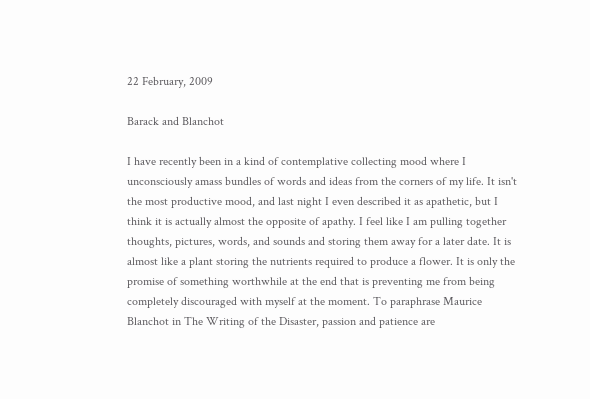22 February, 2009

Barack and Blanchot

I have recently been in a kind of contemplative collecting mood where I unconsciously amass bundles of words and ideas from the corners of my life. It isn't the most productive mood, and last night I even described it as apathetic, but I think it is actually almost the opposite of apathy. I feel like I am pulling together thoughts, pictures, words, and sounds and storing them away for a later date. It is almost like a plant storing the nutrients required to produce a flower. It is only the promise of something worthwhile at the end that is preventing me from being completely discouraged with myself at the moment. To paraphrase Maurice Blanchot in The Writing of the Disaster, passion and patience are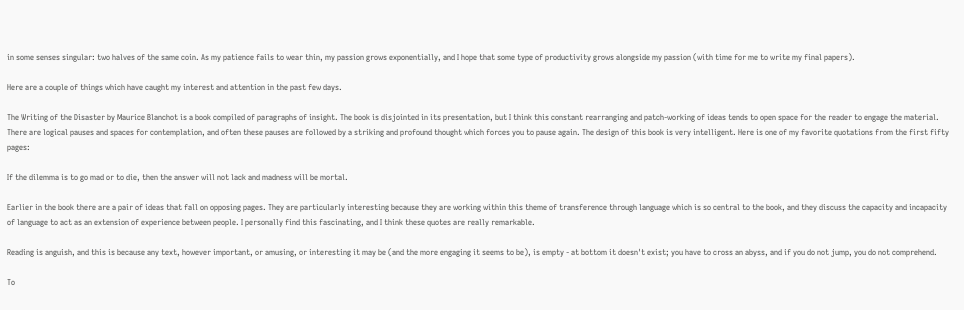in some senses singular: two halves of the same coin. As my patience fails to wear thin, my passion grows exponentially, and I hope that some type of productivity grows alongside my passion (with time for me to write my final papers).

Here are a couple of things which have caught my interest and attention in the past few days.

The Writing of the Disaster by Maurice Blanchot is a book compiled of paragraphs of insight. The book is disjointed in its presentation, but I think this constant rearranging and patch-working of ideas tends to open space for the reader to engage the material. There are logical pauses and spaces for contemplation, and often these pauses are followed by a striking and profound thought which forces you to pause again. The design of this book is very intelligent. Here is one of my favorite quotations from the first fifty pages:

If the dilemma is to go mad or to die, then the answer will not lack and madness will be mortal.

Earlier in the book there are a pair of ideas that fall on opposing pages. They are particularly interesting because they are working within this theme of transference through language which is so central to the book, and they discuss the capacity and incapacity of language to act as an extension of experience between people. I personally find this fascinating, and I think these quotes are really remarkable.

Reading is anguish, and this is because any text, however important, or amusing, or interesting it may be (and the more engaging it seems to be), is empty - at bottom it doesn't exist; you have to cross an abyss, and if you do not jump, you do not comprehend.

To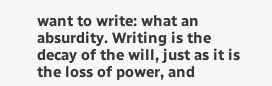want to write: what an absurdity. Writing is the decay of the will, just as it is the loss of power, and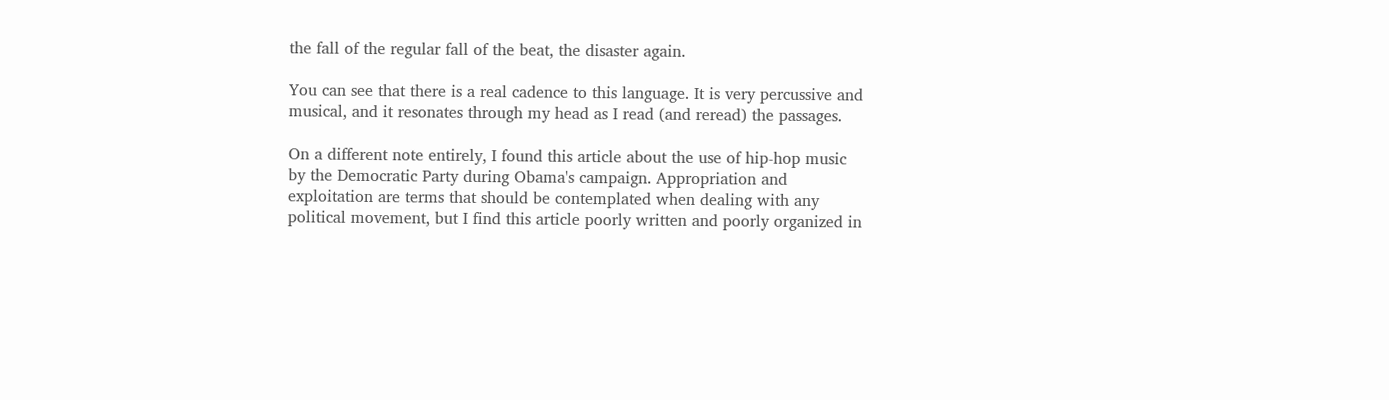the fall of the regular fall of the beat, the disaster again.

You can see that there is a real cadence to this language. It is very percussive and musical, and it resonates through my head as I read (and reread) the passages.

On a different note entirely, I found this article about the use of hip-hop music by the Democratic Party during Obama's campaign. Appropriation and exploitation are terms that should be contemplated when dealing with any political movement, but I find this article poorly written and poorly organized in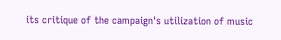its critique of the campaign's utilization of music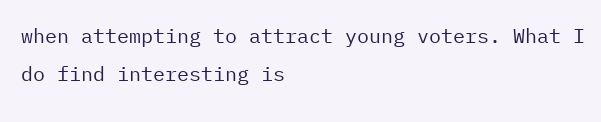when attempting to attract young voters. What I do find interesting is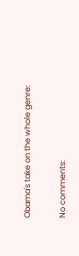Obama's take on the whole genre:

No comments: